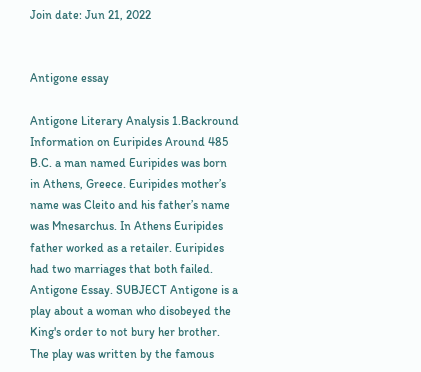Join date: Jun 21, 2022


Antigone essay

Antigone Literary Analysis 1.Backround Information on Euripides Around 485 B.C. a man named Euripides was born in Athens, Greece. Euripides mother’s name was Cleito and his father’s name was Mnesarchus. In Athens Euripides father worked as a retailer. Euripides had two marriages that both failed. Antigone Essay. SUBJECT Antigone is a play about a woman who disobeyed the King's order to not bury her brother. The play was written by the famous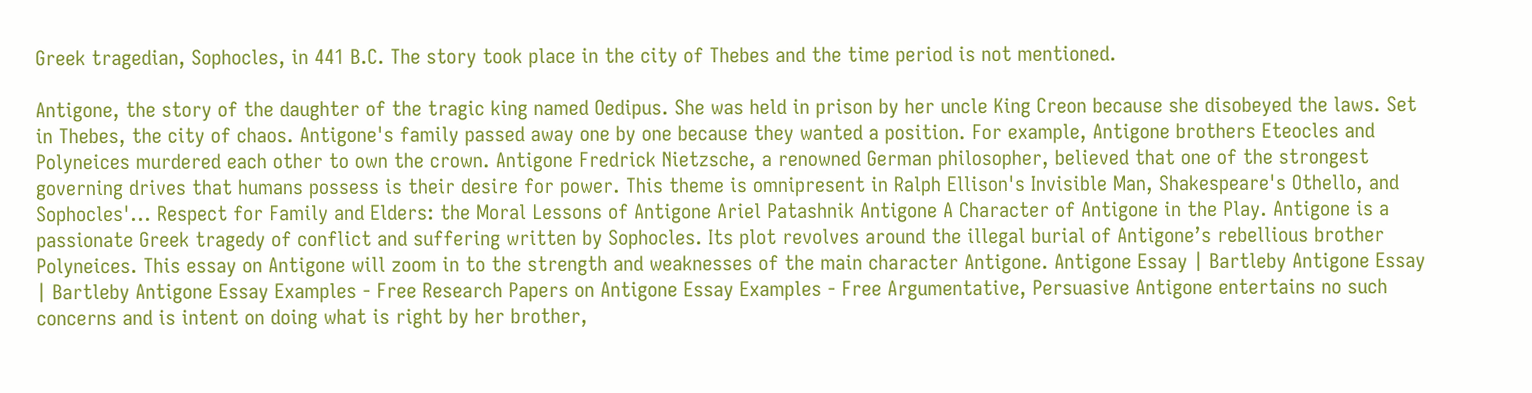Greek tragedian, Sophocles, in 441 B.C. The story took place in the city of Thebes and the time period is not mentioned.

Antigone, the story of the daughter of the tragic king named Oedipus. She was held in prison by her uncle King Creon because she disobeyed the laws. Set in Thebes, the city of chaos. Antigone's family passed away one by one because they wanted a position. For example, Antigone brothers Eteocles and Polyneices murdered each other to own the crown. Antigone Fredrick Nietzsche, a renowned German philosopher, believed that one of the strongest governing drives that humans possess is their desire for power. This theme is omnipresent in Ralph Ellison's Invisible Man, Shakespeare's Othello, and Sophocles'... Respect for Family and Elders: the Moral Lessons of Antigone Ariel Patashnik Antigone A Character of Antigone in the Play. Antigone is a passionate Greek tragedy of conflict and suffering written by Sophocles. Its plot revolves around the illegal burial of Antigone’s rebellious brother Polyneices. This essay on Antigone will zoom in to the strength and weaknesses of the main character Antigone. Antigone Essay | Bartleby Antigone Essay | Bartleby Antigone Essay Examples - Free Research Papers on Antigone Essay Examples - Free Argumentative, Persuasive Antigone entertains no such concerns and is intent on doing what is right by her brother,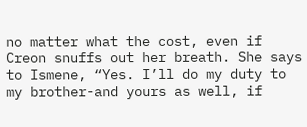no matter what the cost, even if Creon snuffs out her breath. She says to Ismene, “Yes. I’ll do my duty to my brother-and yours as well, if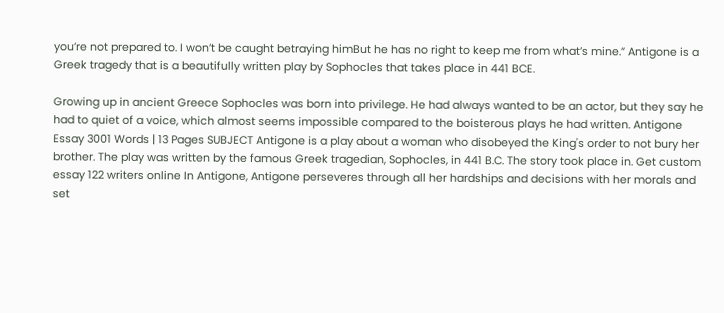you’re not prepared to. I won’t be caught betraying himBut he has no right to keep me from what’s mine.” Antigone is a Greek tragedy that is a beautifully written play by Sophocles that takes place in 441 BCE.

Growing up in ancient Greece Sophocles was born into privilege. He had always wanted to be an actor, but they say he had to quiet of a voice, which almost seems impossible compared to the boisterous plays he had written. Antigone Essay 3001 Words | 13 Pages SUBJECT Antigone is a play about a woman who disobeyed the King's order to not bury her brother. The play was written by the famous Greek tragedian, Sophocles, in 441 B.C. The story took place in. Get custom essay 122 writers online In Antigone, Antigone perseveres through all her hardships and decisions with her morals and set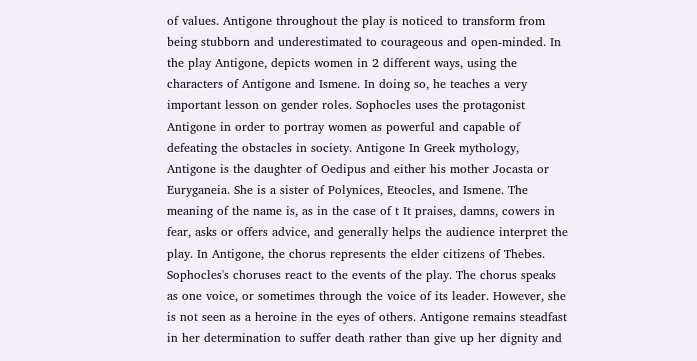of values. Antigone throughout the play is noticed to transform from being stubborn and underestimated to courageous and open-minded. In the play Antigone, depicts women in 2 different ways, using the characters of Antigone and Ismene. In doing so, he teaches a very important lesson on gender roles. Sophocles uses the protagonist Antigone in order to portray women as powerful and capable of defeating the obstacles in society. Antigone In Greek mythology, Antigone is the daughter of Oedipus and either his mother Jocasta or Euryganeia. She is a sister of Polynices, Eteocles, and Ismene. The meaning of the name is, as in the case of t It praises, damns, cowers in fear, asks or offers advice, and generally helps the audience interpret the play. In Antigone, the chorus represents the elder citizens of Thebes. Sophocles's choruses react to the events of the play. The chorus speaks as one voice, or sometimes through the voice of its leader. However, she is not seen as a heroine in the eyes of others. Antigone remains steadfast in her determination to suffer death rather than give up her dignity and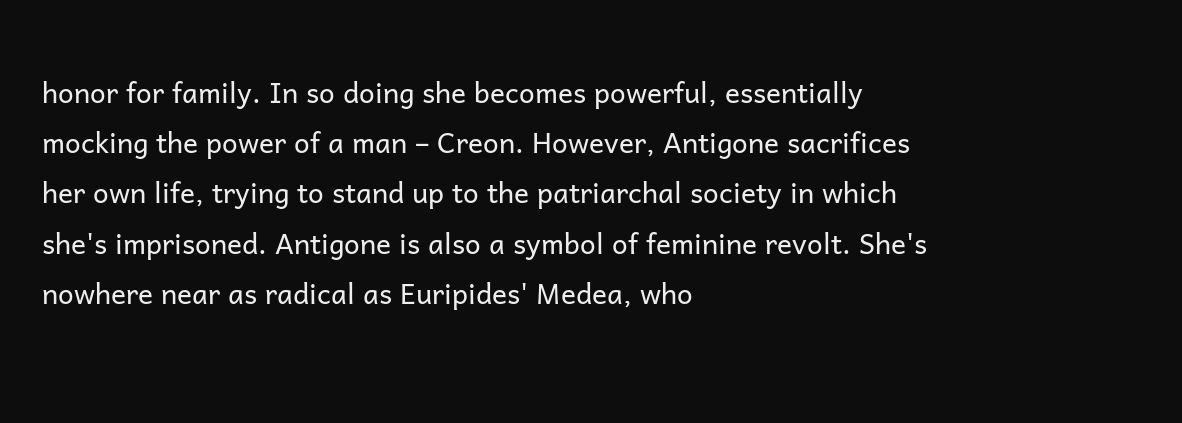honor for family. In so doing she becomes powerful, essentially mocking the power of a man – Creon. However, Antigone sacrifices her own life, trying to stand up to the patriarchal society in which she's imprisoned. Antigone is also a symbol of feminine revolt. She's nowhere near as radical as Euripides' Medea, who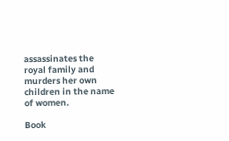assassinates the royal family and murders her own children in the name of women.

Book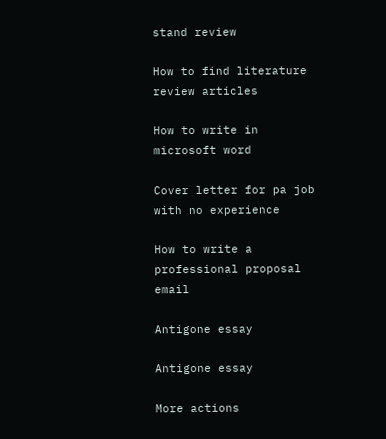stand review

How to find literature review articles

How to write in microsoft word

Cover letter for pa job with no experience

How to write a professional proposal email

Antigone essay

Antigone essay

More actions